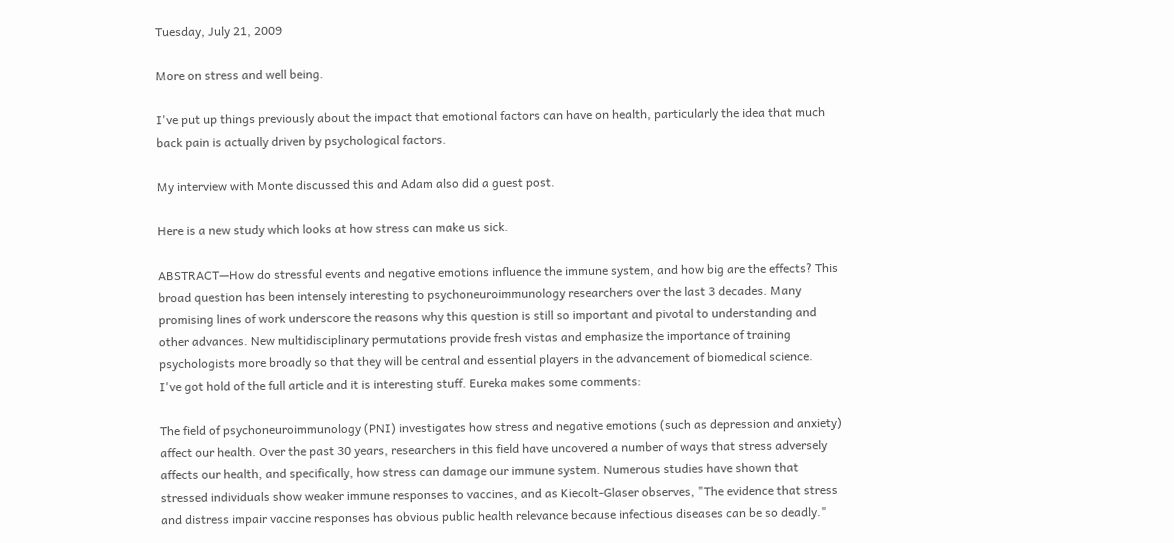Tuesday, July 21, 2009

More on stress and well being.

I've put up things previously about the impact that emotional factors can have on health, particularly the idea that much back pain is actually driven by psychological factors.

My interview with Monte discussed this and Adam also did a guest post.

Here is a new study which looks at how stress can make us sick.

ABSTRACT—How do stressful events and negative emotions influence the immune system, and how big are the effects? This broad question has been intensely interesting to psychoneuroimmunology researchers over the last 3 decades. Many promising lines of work underscore the reasons why this question is still so important and pivotal to understanding and other advances. New multidisciplinary permutations provide fresh vistas and emphasize the importance of training psychologists more broadly so that they will be central and essential players in the advancement of biomedical science.
I've got hold of the full article and it is interesting stuff. Eureka makes some comments:

The field of psychoneuroimmunology (PNI) investigates how stress and negative emotions (such as depression and anxiety) affect our health. Over the past 30 years, researchers in this field have uncovered a number of ways that stress adversely affects our health, and specifically, how stress can damage our immune system. Numerous studies have shown that stressed individuals show weaker immune responses to vaccines, and as Kiecolt-Glaser observes, "The evidence that stress and distress impair vaccine responses has obvious public health relevance because infectious diseases can be so deadly."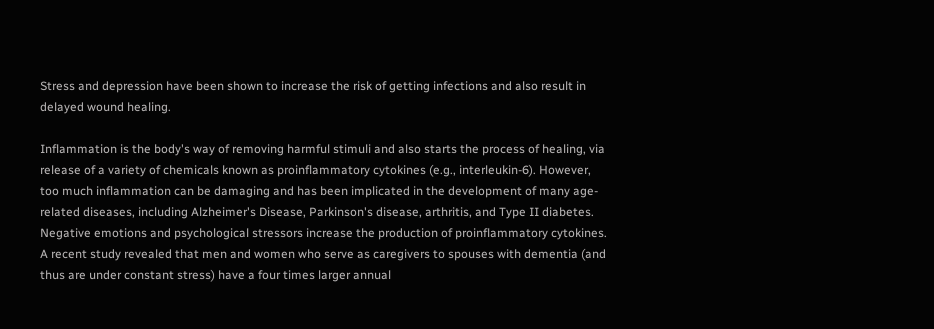Stress and depression have been shown to increase the risk of getting infections and also result in delayed wound healing.

Inflammation is the body's way of removing harmful stimuli and also starts the process of healing, via release of a variety of chemicals known as proinflammatory cytokines (e.g., interleukin-6). However, too much inflammation can be damaging and has been implicated in the development of many age-related diseases, including Alzheimer's Disease, Parkinson's disease, arthritis, and Type II diabetes. Negative emotions and psychological stressors increase the production of proinflammatory cytokines. A recent study revealed that men and women who serve as caregivers to spouses with dementia (and thus are under constant stress) have a four times larger annual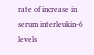rate of increase in serum interleukin-6 levels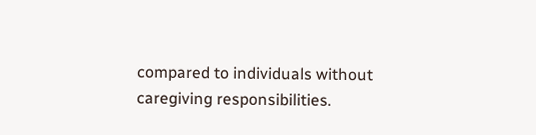compared to individuals without caregiving responsibilities.